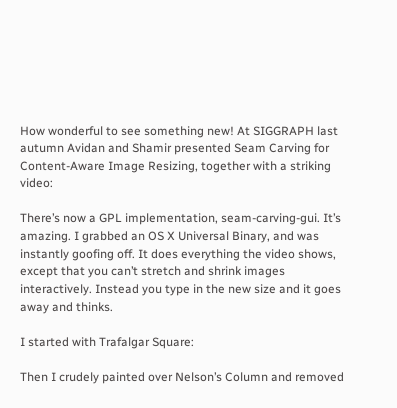How wonderful to see something new! At SIGGRAPH last autumn Avidan and Shamir presented Seam Carving for Content-Aware Image Resizing, together with a striking video:

There’s now a GPL implementation, seam-carving-gui. It’s amazing. I grabbed an OS X Universal Binary, and was instantly goofing off. It does everything the video shows, except that you can’t stretch and shrink images interactively. Instead you type in the new size and it goes away and thinks.

I started with Trafalgar Square:

Then I crudely painted over Nelson’s Column and removed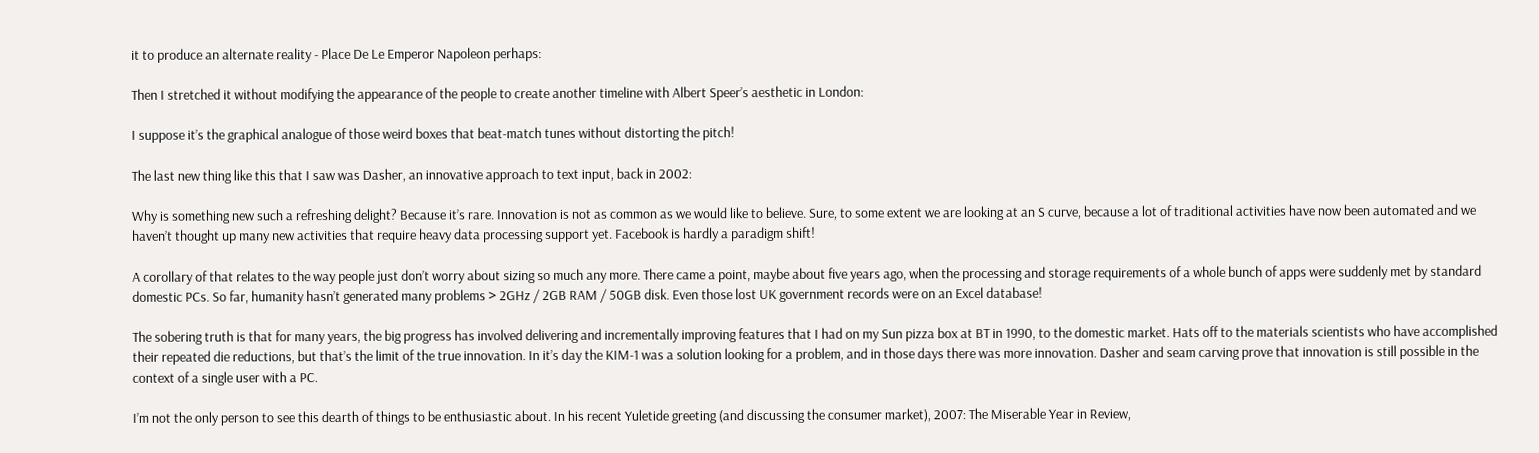it to produce an alternate reality - Place De Le Emperor Napoleon perhaps:

Then I stretched it without modifying the appearance of the people to create another timeline with Albert Speer’s aesthetic in London:

I suppose it’s the graphical analogue of those weird boxes that beat-match tunes without distorting the pitch!

The last new thing like this that I saw was Dasher, an innovative approach to text input, back in 2002:

Why is something new such a refreshing delight? Because it’s rare. Innovation is not as common as we would like to believe. Sure, to some extent we are looking at an S curve, because a lot of traditional activities have now been automated and we haven’t thought up many new activities that require heavy data processing support yet. Facebook is hardly a paradigm shift!

A corollary of that relates to the way people just don’t worry about sizing so much any more. There came a point, maybe about five years ago, when the processing and storage requirements of a whole bunch of apps were suddenly met by standard domestic PCs. So far, humanity hasn’t generated many problems > 2GHz / 2GB RAM / 50GB disk. Even those lost UK government records were on an Excel database!

The sobering truth is that for many years, the big progress has involved delivering and incrementally improving features that I had on my Sun pizza box at BT in 1990, to the domestic market. Hats off to the materials scientists who have accomplished their repeated die reductions, but that’s the limit of the true innovation. In it’s day the KIM-1 was a solution looking for a problem, and in those days there was more innovation. Dasher and seam carving prove that innovation is still possible in the context of a single user with a PC.

I’m not the only person to see this dearth of things to be enthusiastic about. In his recent Yuletide greeting (and discussing the consumer market), 2007: The Miserable Year in Review,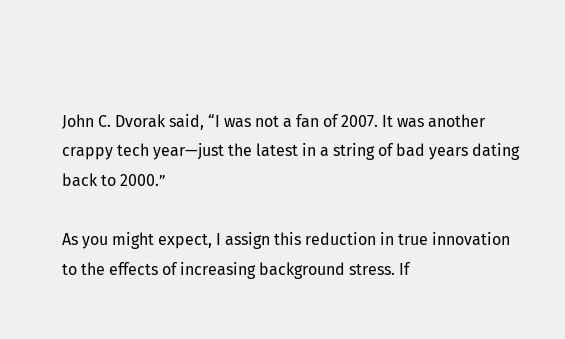John C. Dvorak said, “I was not a fan of 2007. It was another crappy tech year—just the latest in a string of bad years dating back to 2000.”

As you might expect, I assign this reduction in true innovation to the effects of increasing background stress. If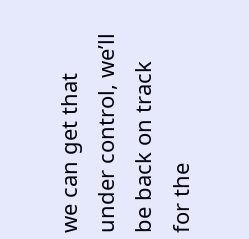we can get that under control, we’ll be back on track for the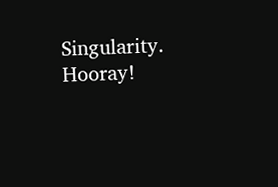Singularity. Hooray!